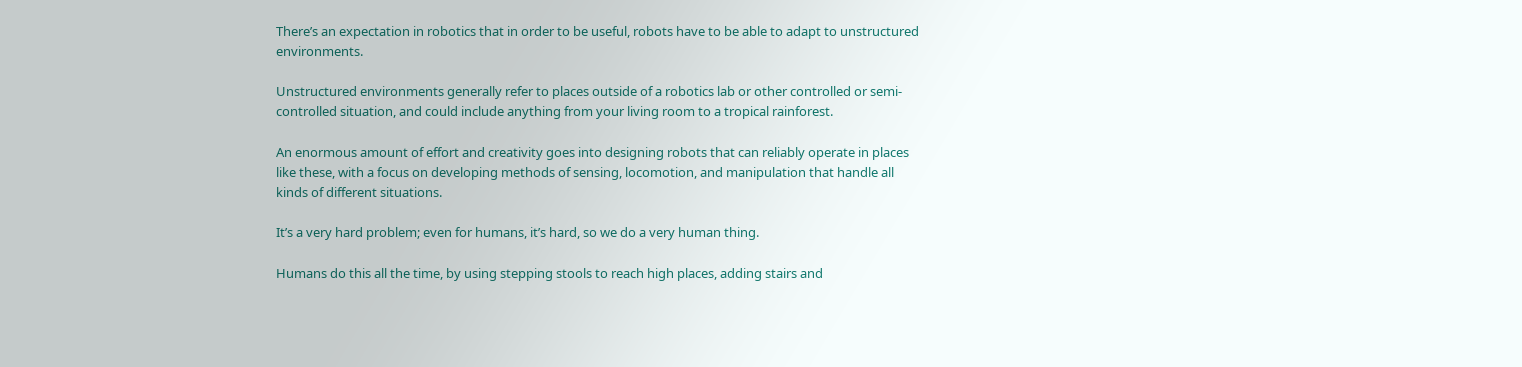There’s an expectation in robotics that in order to be useful, robots have to be able to adapt to unstructured environments.

Unstructured environments generally refer to places outside of a robotics lab or other controlled or semi-controlled situation, and could include anything from your living room to a tropical rainforest.

An enormous amount of effort and creativity goes into designing robots that can reliably operate in places like these, with a focus on developing methods of sensing, locomotion, and manipulation that handle all kinds of different situations.

It’s a very hard problem; even for humans, it’s hard, so we do a very human thing.

Humans do this all the time, by using stepping stools to reach high places, adding stairs and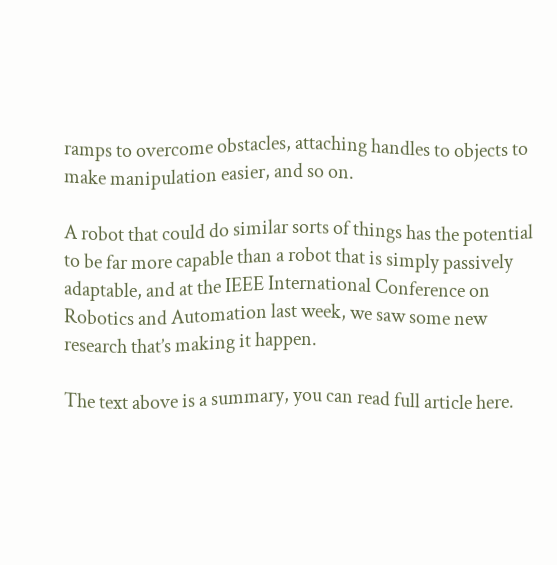ramps to overcome obstacles, attaching handles to objects to make manipulation easier, and so on.

A robot that could do similar sorts of things has the potential to be far more capable than a robot that is simply passively adaptable, and at the IEEE International Conference on Robotics and Automation last week, we saw some new research that’s making it happen.

The text above is a summary, you can read full article here.